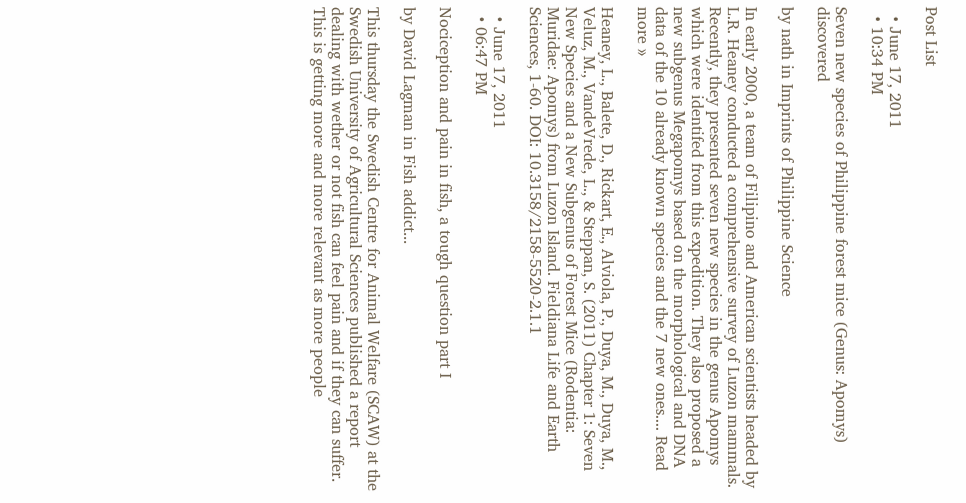Post List

  • June 17, 2011
  • 10:34 PM

Seven new species of Philippine forest mice (Genus: Apomys) discovered

by nath in Imprints of Philippine Science

In early 2000, a team of Filipino and American scientists headed by L.R. Heaney conducted a comprehensive survey of Luzon mammals. Recently, they presented seven new species in the genus Apomys which were identifed from this expedition. They also proposed a new subgenus Megapomys based on the morphological and DNA data of the 10 already known species and the 7 new ones.... Read more »

Heaney, L., Balete, D., Rickart, E., Alviola, P., Duya, M., Duya, M., Veluz, M., VandeVrede, L., & Steppan, S. (2011) Chapter 1: Seven New Species and a New Subgenus of Forest Mice (Rodentia: Muridae: Apomys) from Luzon Island. Fieldiana Life and Earth Sciences, 1-60. DOI: 10.3158/2158-5520-2.1.1

  • June 17, 2011
  • 06:47 PM

Nociception and pain in fish, a tough question part I

by David Lagman in Fish addict...

This thursday the Swedish Centre for Animal Welfare (SCAW) at the Swedish University of Agricultural Sciences published a report dealing with wether or not fish can feel pain and if they can suffer. This is getting more and more relevant as more people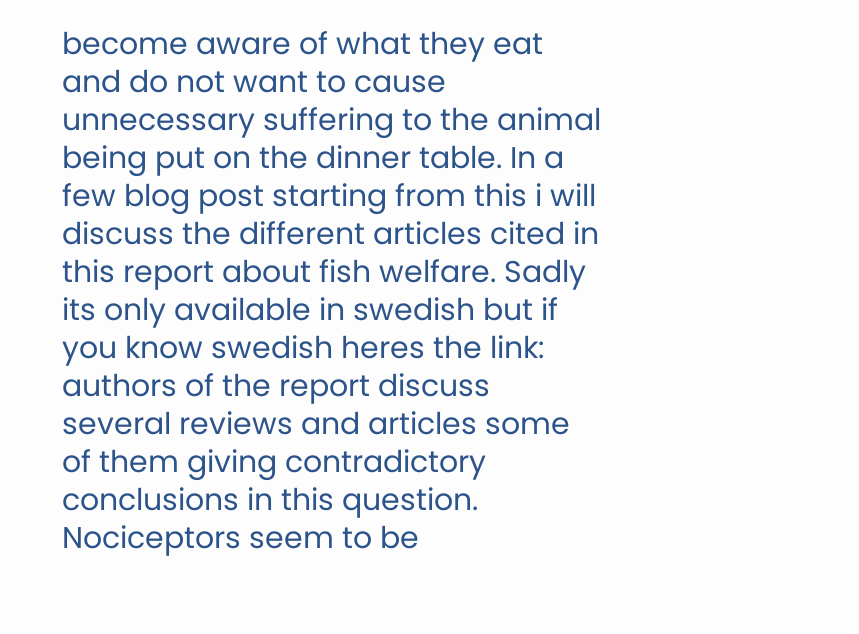become aware of what they eat and do not want to cause unnecessary suffering to the animal being put on the dinner table. In a few blog post starting from this i will discuss the different articles cited in this report about fish welfare. Sadly its only available in swedish but if you know swedish heres the link: authors of the report discuss several reviews and articles some of them giving contradictory conclusions in this question. Nociceptors seem to be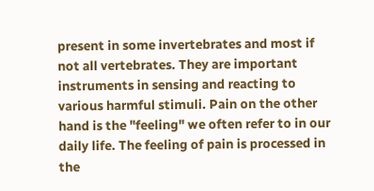present in some invertebrates and most if not all vertebrates. They are important instruments in sensing and reacting to various harmful stimuli. Pain on the other hand is the "feeling" we often refer to in our daily life. The feeling of pain is processed in the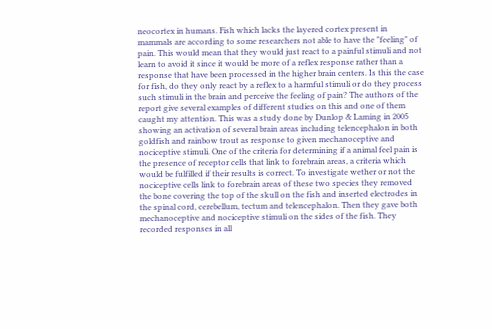neocortex in humans. Fish which lacks the layered cortex present in mammals are according to some researchers not able to have the "feeling" of pain. This would mean that they would just react to a painful stimuli and not learn to avoid it since it would be more of a reflex response rather than a response that have been processed in the higher brain centers. Is this the case for fish, do they only react by a reflex to a harmful stimuli or do they process such stimuli in the brain and perceive the feeling of pain? The authors of the report give several examples of different studies on this and one of them caught my attention. This was a study done by Dunlop & Laming in 2005 showing an activation of several brain areas including telencephalon in both goldfish and rainbow trout as response to given mechanoceptive and nociceptive stimuli. One of the criteria for determining if a animal feel pain is the presence of receptor cells that link to forebrain areas, a criteria which would be fulfilled if their results is correct. To investigate wether or not the nociceptive cells link to forebrain areas of these two species they removed the bone covering the top of the skull on the fish and inserted electrodes in the spinal cord, cerebellum, tectum and telencephalon. Then they gave both mechanoceptive and nociceptive stimuli on the sides of the fish. They recorded responses in all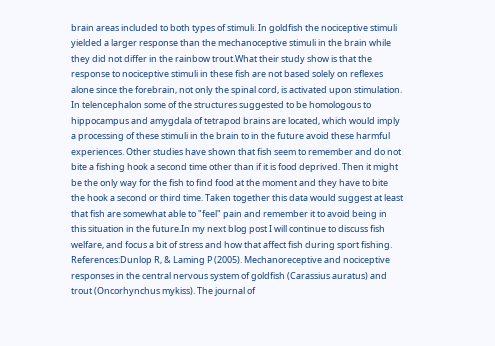brain areas included to both types of stimuli. In goldfish the nociceptive stimuli yielded a larger response than the mechanoceptive stimuli in the brain while they did not differ in the rainbow trout.What their study show is that the response to nociceptive stimuli in these fish are not based solely on reflexes alone since the forebrain, not only the spinal cord, is activated upon stimulation. In telencephalon some of the structures suggested to be homologous to hippocampus and amygdala of tetrapod brains are located, which would imply a processing of these stimuli in the brain to in the future avoid these harmful experiences. Other studies have shown that fish seem to remember and do not bite a fishing hook a second time other than if it is food deprived. Then it might be the only way for the fish to find food at the moment and they have to bite the hook a second or third time. Taken together this data would suggest at least that fish are somewhat able to "feel" pain and remember it to avoid being in this situation in the future.In my next blog post I will continue to discuss fish welfare, and focus a bit of stress and how that affect fish during sport fishing. References:Dunlop R, & Laming P (2005). Mechanoreceptive and nociceptive responses in the central nervous system of goldfish (Carassius auratus) and trout (Oncorhynchus mykiss). The journal of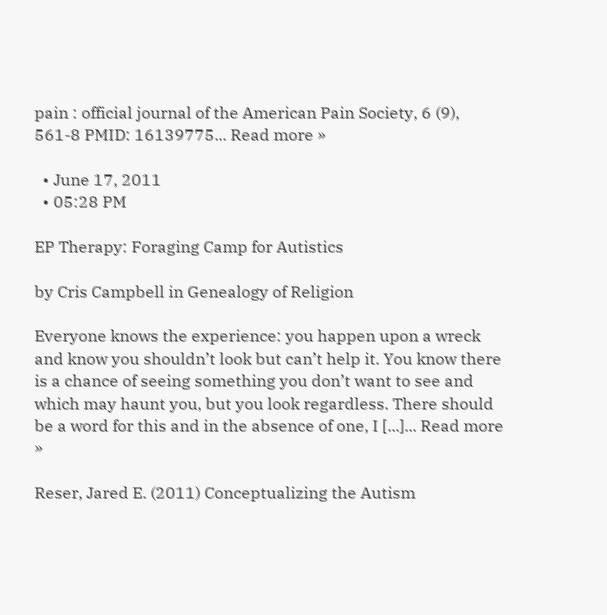pain : official journal of the American Pain Society, 6 (9), 561-8 PMID: 16139775... Read more »

  • June 17, 2011
  • 05:28 PM

EP Therapy: Foraging Camp for Autistics

by Cris Campbell in Genealogy of Religion

Everyone knows the experience: you happen upon a wreck and know you shouldn’t look but can’t help it. You know there is a chance of seeing something you don’t want to see and which may haunt you, but you look regardless. There should be a word for this and in the absence of one, I [...]... Read more »

Reser, Jared E. (2011) Conceptualizing the Autism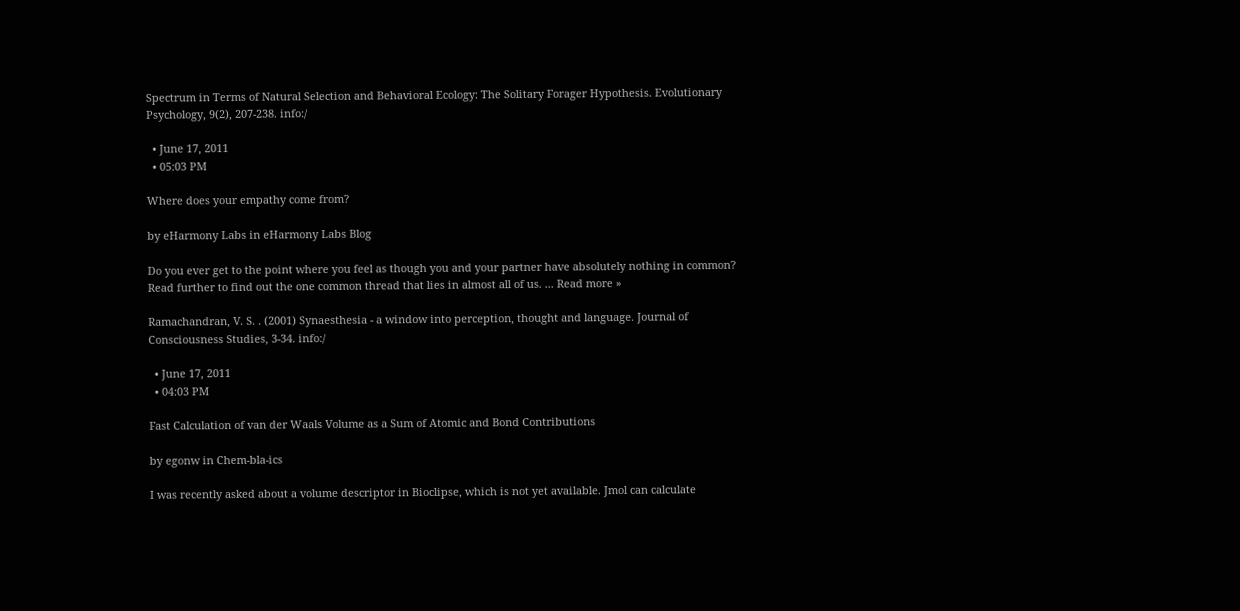Spectrum in Terms of Natural Selection and Behavioral Ecology: The Solitary Forager Hypothesis. Evolutionary Psychology, 9(2), 207-238. info:/

  • June 17, 2011
  • 05:03 PM

Where does your empathy come from?

by eHarmony Labs in eHarmony Labs Blog

Do you ever get to the point where you feel as though you and your partner have absolutely nothing in common? Read further to find out the one common thread that lies in almost all of us. ... Read more »

Ramachandran, V. S. . (2001) Synaesthesia - a window into perception, thought and language. Journal of Consciousness Studies, 3-34. info:/

  • June 17, 2011
  • 04:03 PM

Fast Calculation of van der Waals Volume as a Sum of Atomic and Bond Contributions

by egonw in Chem-bla-ics

I was recently asked about a volume descriptor in Bioclipse, which is not yet available. Jmol can calculate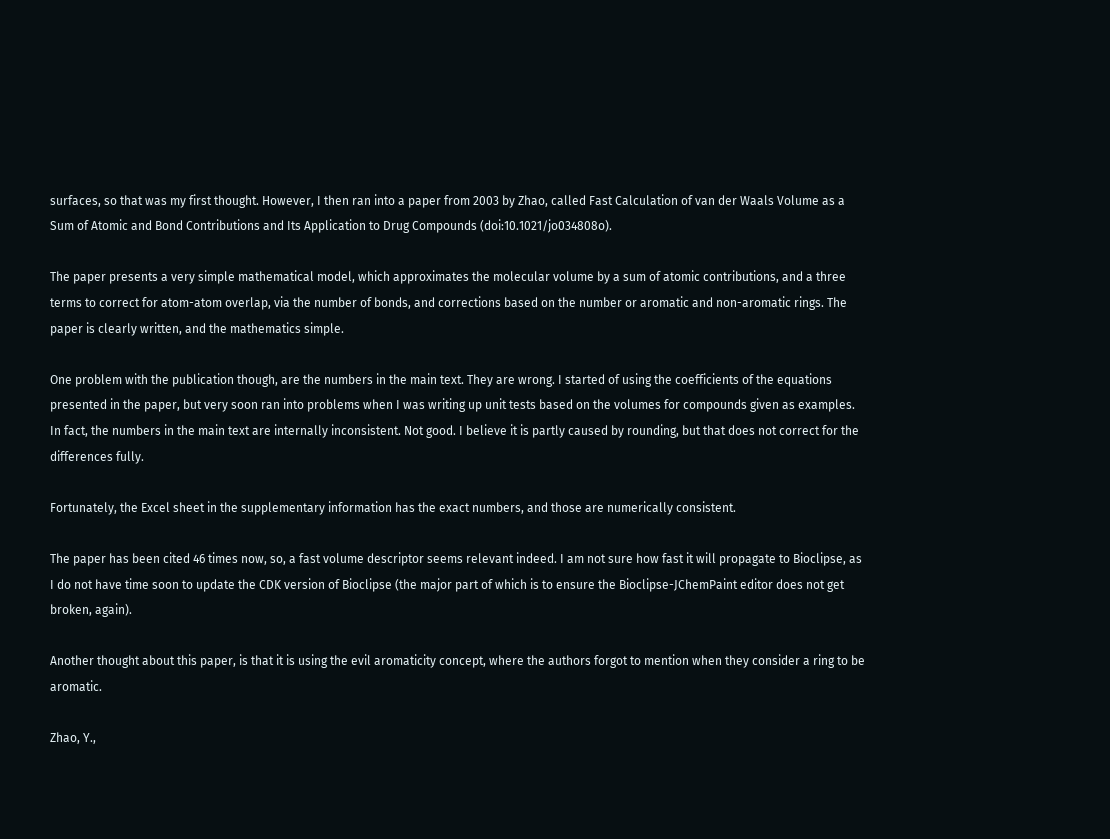surfaces, so that was my first thought. However, I then ran into a paper from 2003 by Zhao, called Fast Calculation of van der Waals Volume as a Sum of Atomic and Bond Contributions and Its Application to Drug Compounds (doi:10.1021/jo034808o).

The paper presents a very simple mathematical model, which approximates the molecular volume by a sum of atomic contributions, and a three terms to correct for atom-atom overlap, via the number of bonds, and corrections based on the number or aromatic and non-aromatic rings. The paper is clearly written, and the mathematics simple.

One problem with the publication though, are the numbers in the main text. They are wrong. I started of using the coefficients of the equations presented in the paper, but very soon ran into problems when I was writing up unit tests based on the volumes for compounds given as examples. In fact, the numbers in the main text are internally inconsistent. Not good. I believe it is partly caused by rounding, but that does not correct for the differences fully.

Fortunately, the Excel sheet in the supplementary information has the exact numbers, and those are numerically consistent.

The paper has been cited 46 times now, so, a fast volume descriptor seems relevant indeed. I am not sure how fast it will propagate to Bioclipse, as I do not have time soon to update the CDK version of Bioclipse (the major part of which is to ensure the Bioclipse-JChemPaint editor does not get broken, again).

Another thought about this paper, is that it is using the evil aromaticity concept, where the authors forgot to mention when they consider a ring to be aromatic.

Zhao, Y.,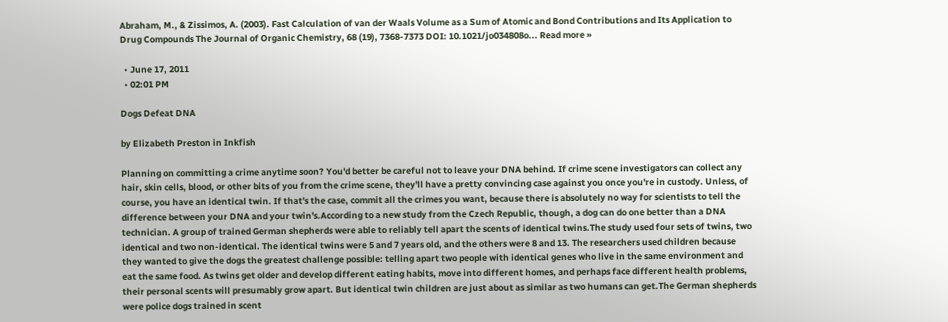Abraham, M., & Zissimos, A. (2003). Fast Calculation of van der Waals Volume as a Sum of Atomic and Bond Contributions and Its Application to Drug Compounds The Journal of Organic Chemistry, 68 (19), 7368-7373 DOI: 10.1021/jo034808o... Read more »

  • June 17, 2011
  • 02:01 PM

Dogs Defeat DNA

by Elizabeth Preston in Inkfish

Planning on committing a crime anytime soon? You'd better be careful not to leave your DNA behind. If crime scene investigators can collect any hair, skin cells, blood, or other bits of you from the crime scene, they'll have a pretty convincing case against you once you're in custody. Unless, of course, you have an identical twin. If that's the case, commit all the crimes you want, because there is absolutely no way for scientists to tell the difference between your DNA and your twin's.According to a new study from the Czech Republic, though, a dog can do one better than a DNA technician. A group of trained German shepherds were able to reliably tell apart the scents of identical twins.The study used four sets of twins, two identical and two non-identical. The identical twins were 5 and 7 years old, and the others were 8 and 13. The researchers used children because they wanted to give the dogs the greatest challenge possible: telling apart two people with identical genes who live in the same environment and eat the same food. As twins get older and develop different eating habits, move into different homes, and perhaps face different health problems, their personal scents will presumably grow apart. But identical twin children are just about as similar as two humans can get.The German shepherds were police dogs trained in scent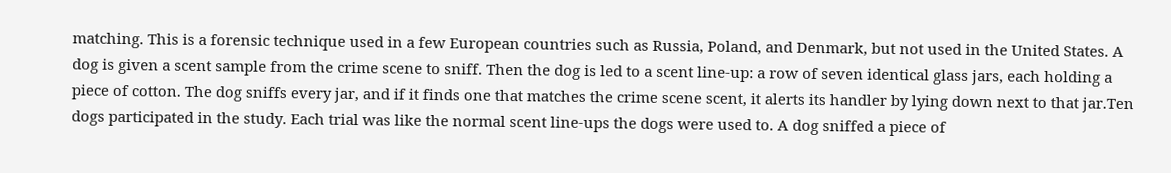matching. This is a forensic technique used in a few European countries such as Russia, Poland, and Denmark, but not used in the United States. A dog is given a scent sample from the crime scene to sniff. Then the dog is led to a scent line-up: a row of seven identical glass jars, each holding a piece of cotton. The dog sniffs every jar, and if it finds one that matches the crime scene scent, it alerts its handler by lying down next to that jar.Ten dogs participated in the study. Each trial was like the normal scent line-ups the dogs were used to. A dog sniffed a piece of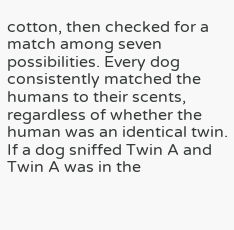cotton, then checked for a match among seven possibilities. Every dog consistently matched the humans to their scents, regardless of whether the human was an identical twin. If a dog sniffed Twin A and Twin A was in the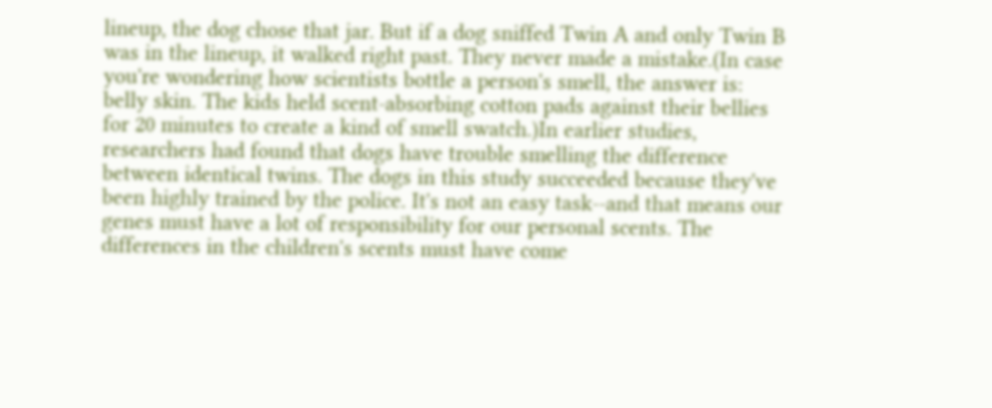lineup, the dog chose that jar. But if a dog sniffed Twin A and only Twin B was in the lineup, it walked right past. They never made a mistake.(In case you're wondering how scientists bottle a person's smell, the answer is: belly skin. The kids held scent-absorbing cotton pads against their bellies for 20 minutes to create a kind of smell swatch.)In earlier studies, researchers had found that dogs have trouble smelling the difference between identical twins. The dogs in this study succeeded because they've been highly trained by the police. It's not an easy task--and that means our genes must have a lot of responsibility for our personal scents. The differences in the children's scents must have come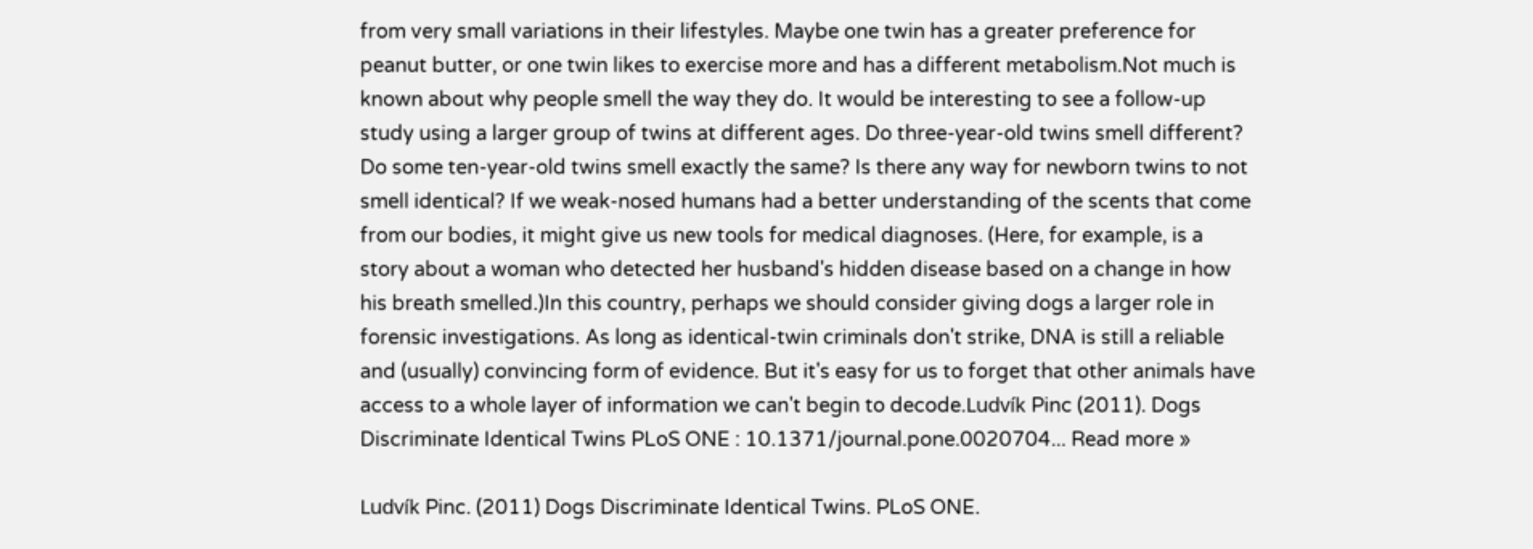from very small variations in their lifestyles. Maybe one twin has a greater preference for peanut butter, or one twin likes to exercise more and has a different metabolism.Not much is known about why people smell the way they do. It would be interesting to see a follow-up study using a larger group of twins at different ages. Do three-year-old twins smell different? Do some ten-year-old twins smell exactly the same? Is there any way for newborn twins to not smell identical? If we weak-nosed humans had a better understanding of the scents that come from our bodies, it might give us new tools for medical diagnoses. (Here, for example, is a story about a woman who detected her husband's hidden disease based on a change in how his breath smelled.)In this country, perhaps we should consider giving dogs a larger role in forensic investigations. As long as identical-twin criminals don't strike, DNA is still a reliable and (usually) convincing form of evidence. But it's easy for us to forget that other animals have access to a whole layer of information we can't begin to decode.Ludvík Pinc (2011). Dogs Discriminate Identical Twins PLoS ONE : 10.1371/journal.pone.0020704... Read more »

Ludvík Pinc. (2011) Dogs Discriminate Identical Twins. PLoS ONE.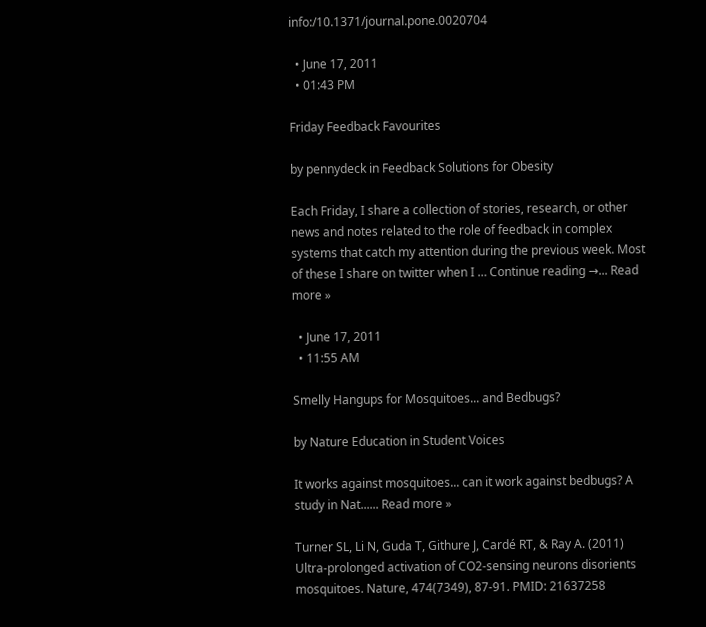info:/10.1371/journal.pone.0020704

  • June 17, 2011
  • 01:43 PM

Friday Feedback Favourites

by pennydeck in Feedback Solutions for Obesity

Each Friday, I share a collection of stories, research, or other news and notes related to the role of feedback in complex systems that catch my attention during the previous week. Most of these I share on twitter when I … Continue reading →... Read more »

  • June 17, 2011
  • 11:55 AM

Smelly Hangups for Mosquitoes... and Bedbugs?

by Nature Education in Student Voices

It works against mosquitoes... can it work against bedbugs? A study in Nat...... Read more »

Turner SL, Li N, Guda T, Githure J, Cardé RT, & Ray A. (2011) Ultra-prolonged activation of CO2-sensing neurons disorients mosquitoes. Nature, 474(7349), 87-91. PMID: 21637258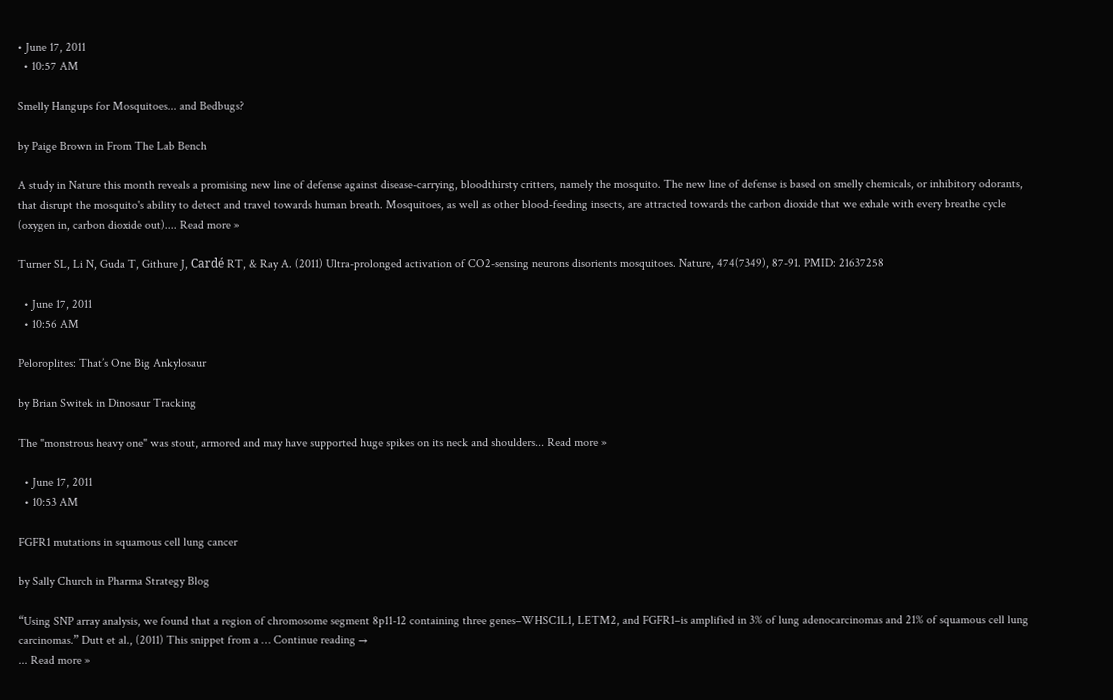• June 17, 2011
  • 10:57 AM

Smelly Hangups for Mosquitoes... and Bedbugs?

by Paige Brown in From The Lab Bench

A study in Nature this month reveals a promising new line of defense against disease-carrying, bloodthirsty critters, namely the mosquito. The new line of defense is based on smelly chemicals, or inhibitory odorants, that disrupt the mosquito's ability to detect and travel towards human breath. Mosquitoes, as well as other blood-feeding insects, are attracted towards the carbon dioxide that we exhale with every breathe cycle (oxygen in, carbon dioxide out).... Read more »

Turner SL, Li N, Guda T, Githure J, Cardé RT, & Ray A. (2011) Ultra-prolonged activation of CO2-sensing neurons disorients mosquitoes. Nature, 474(7349), 87-91. PMID: 21637258

  • June 17, 2011
  • 10:56 AM

Peloroplites: That’s One Big Ankylosaur

by Brian Switek in Dinosaur Tracking

The "monstrous heavy one" was stout, armored and may have supported huge spikes on its neck and shoulders... Read more »

  • June 17, 2011
  • 10:53 AM

FGFR1 mutations in squamous cell lung cancer

by Sally Church in Pharma Strategy Blog

“Using SNP array analysis, we found that a region of chromosome segment 8p11-12 containing three genes–WHSC1L1, LETM2, and FGFR1–is amplified in 3% of lung adenocarcinomas and 21% of squamous cell lung carcinomas.” Dutt et al., (2011) This snippet from a … Continue reading →
... Read more »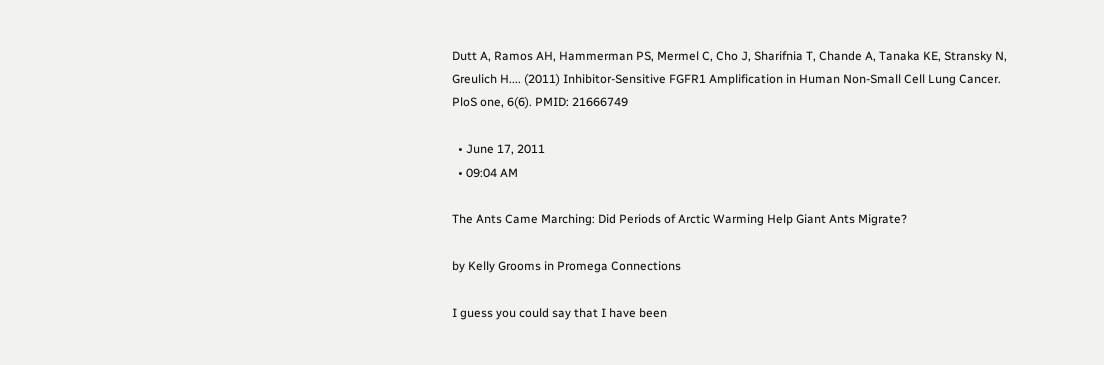Dutt A, Ramos AH, Hammerman PS, Mermel C, Cho J, Sharifnia T, Chande A, Tanaka KE, Stransky N, Greulich H.... (2011) Inhibitor-Sensitive FGFR1 Amplification in Human Non-Small Cell Lung Cancer. PloS one, 6(6). PMID: 21666749

  • June 17, 2011
  • 09:04 AM

The Ants Came Marching: Did Periods of Arctic Warming Help Giant Ants Migrate?

by Kelly Grooms in Promega Connections

I guess you could say that I have been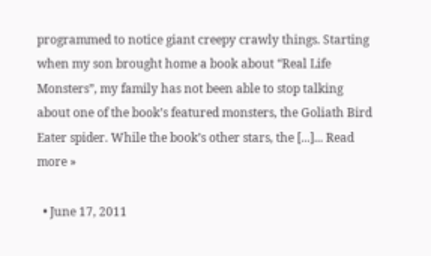programmed to notice giant creepy crawly things. Starting when my son brought home a book about “Real Life Monsters”, my family has not been able to stop talking about one of the book’s featured monsters, the Goliath Bird Eater spider. While the book’s other stars, the [...]... Read more »

  • June 17, 2011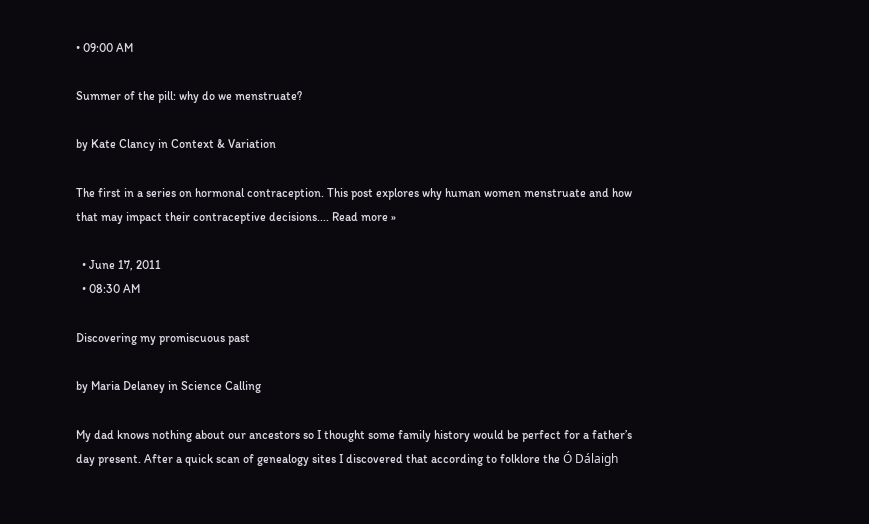• 09:00 AM

Summer of the pill: why do we menstruate?

by Kate Clancy in Context & Variation

The first in a series on hormonal contraception. This post explores why human women menstruate and how that may impact their contraceptive decisions.... Read more »

  • June 17, 2011
  • 08:30 AM

Discovering my promiscuous past

by Maria Delaney in Science Calling

My dad knows nothing about our ancestors so I thought some family history would be perfect for a father’s day present. After a quick scan of genealogy sites I discovered that according to folklore the Ó Dálaigh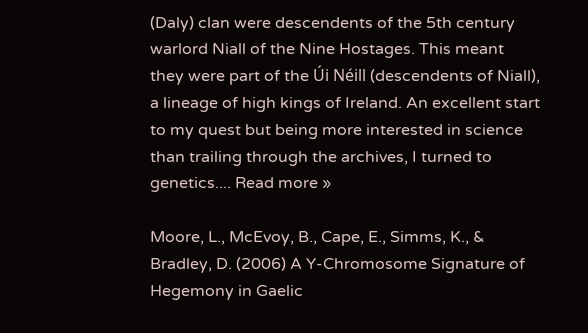(Daly) clan were descendents of the 5th century warlord Niall of the Nine Hostages. This meant they were part of the Úi Néill (descendents of Niall), a lineage of high kings of Ireland. An excellent start to my quest but being more interested in science than trailing through the archives, I turned to genetics.... Read more »

Moore, L., McEvoy, B., Cape, E., Simms, K., & Bradley, D. (2006) A Y-Chromosome Signature of Hegemony in Gaelic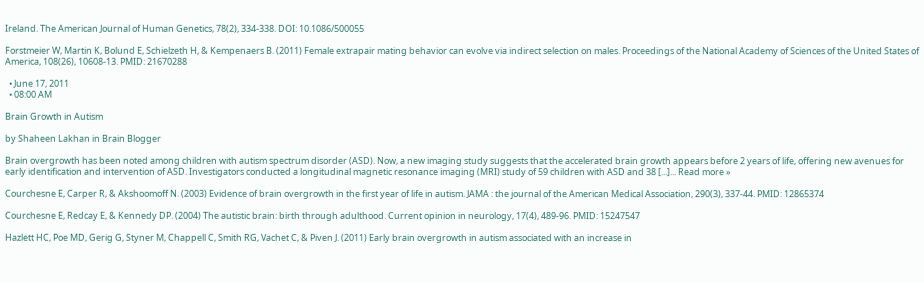Ireland. The American Journal of Human Genetics, 78(2), 334-338. DOI: 10.1086/500055

Forstmeier W, Martin K, Bolund E, Schielzeth H, & Kempenaers B. (2011) Female extrapair mating behavior can evolve via indirect selection on males. Proceedings of the National Academy of Sciences of the United States of America, 108(26), 10608-13. PMID: 21670288

  • June 17, 2011
  • 08:00 AM

Brain Growth in Autism

by Shaheen Lakhan in Brain Blogger

Brain overgrowth has been noted among children with autism spectrum disorder (ASD). Now, a new imaging study suggests that the accelerated brain growth appears before 2 years of life, offering new avenues for early identification and intervention of ASD. Investigators conducted a longitudinal magnetic resonance imaging (MRI) study of 59 children with ASD and 38 [...]... Read more »

Courchesne E, Carper R, & Akshoomoff N. (2003) Evidence of brain overgrowth in the first year of life in autism. JAMA : the journal of the American Medical Association, 290(3), 337-44. PMID: 12865374

Courchesne E, Redcay E, & Kennedy DP. (2004) The autistic brain: birth through adulthood. Current opinion in neurology, 17(4), 489-96. PMID: 15247547

Hazlett HC, Poe MD, Gerig G, Styner M, Chappell C, Smith RG, Vachet C, & Piven J. (2011) Early brain overgrowth in autism associated with an increase in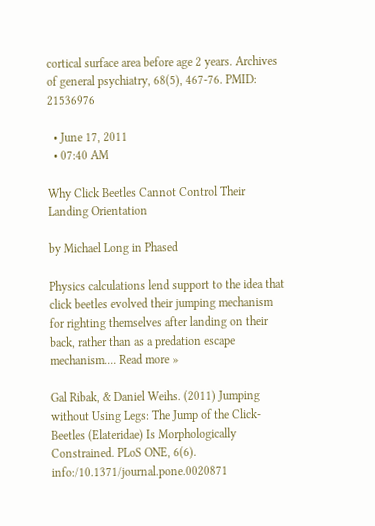cortical surface area before age 2 years. Archives of general psychiatry, 68(5), 467-76. PMID: 21536976

  • June 17, 2011
  • 07:40 AM

Why Click Beetles Cannot Control Their Landing Orientation

by Michael Long in Phased

Physics calculations lend support to the idea that click beetles evolved their jumping mechanism for righting themselves after landing on their back, rather than as a predation escape mechanism.... Read more »

Gal Ribak, & Daniel Weihs. (2011) Jumping without Using Legs: The Jump of the Click-Beetles (Elateridae) Is Morphologically Constrained. PLoS ONE, 6(6). info:/10.1371/journal.pone.0020871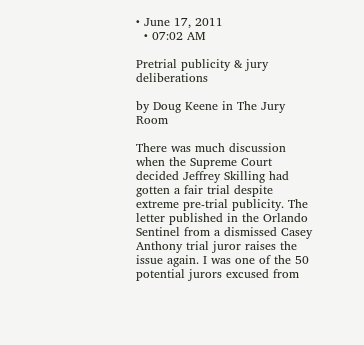• June 17, 2011
  • 07:02 AM

Pretrial publicity & jury deliberations

by Doug Keene in The Jury Room

There was much discussion when the Supreme Court decided Jeffrey Skilling had gotten a fair trial despite extreme pre-trial publicity. The letter published in the Orlando Sentinel from a dismissed Casey Anthony trial juror raises the issue again. I was one of the 50 potential jurors excused from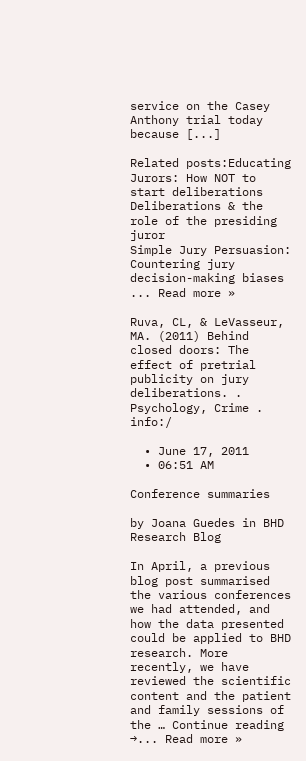service on the Casey Anthony trial today because [...]

Related posts:Educating Jurors: How NOT to start deliberations
Deliberations & the role of the presiding juror
Simple Jury Persuasion: Countering jury decision-making biases
... Read more »

Ruva, CL, & LeVasseur, MA. (2011) Behind closed doors: The effect of pretrial publicity on jury deliberations. . Psychology, Crime . info:/

  • June 17, 2011
  • 06:51 AM

Conference summaries

by Joana Guedes in BHD Research Blog

In April, a previous blog post summarised the various conferences we had attended, and how the data presented could be applied to BHD research. More recently, we have reviewed the scientific content and the patient and family sessions of the … Continue reading →... Read more »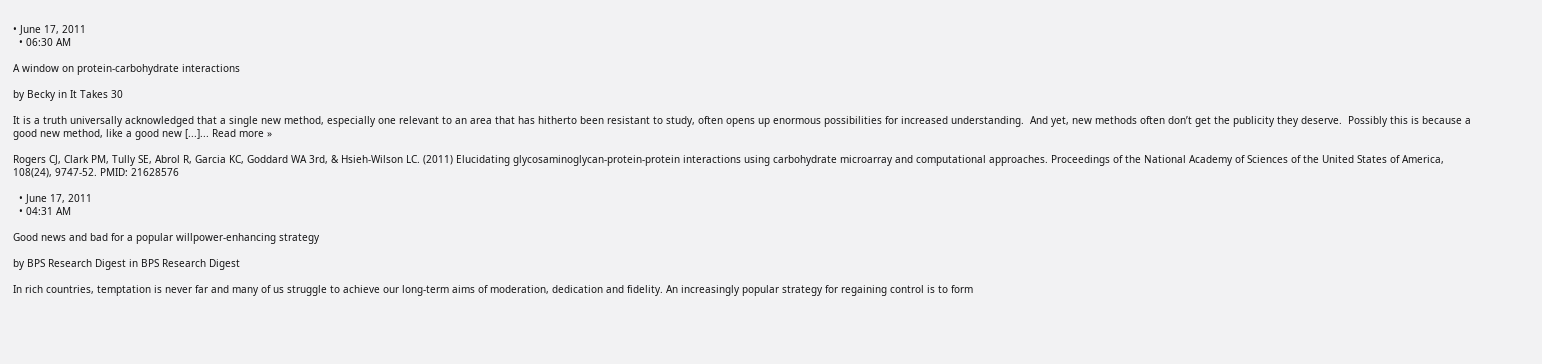• June 17, 2011
  • 06:30 AM

A window on protein-carbohydrate interactions

by Becky in It Takes 30

It is a truth universally acknowledged that a single new method, especially one relevant to an area that has hitherto been resistant to study, often opens up enormous possibilities for increased understanding.  And yet, new methods often don’t get the publicity they deserve.  Possibly this is because a good new method, like a good new [...]... Read more »

Rogers CJ, Clark PM, Tully SE, Abrol R, Garcia KC, Goddard WA 3rd, & Hsieh-Wilson LC. (2011) Elucidating glycosaminoglycan-protein-protein interactions using carbohydrate microarray and computational approaches. Proceedings of the National Academy of Sciences of the United States of America, 108(24), 9747-52. PMID: 21628576

  • June 17, 2011
  • 04:31 AM

Good news and bad for a popular willpower-enhancing strategy

by BPS Research Digest in BPS Research Digest

In rich countries, temptation is never far and many of us struggle to achieve our long-term aims of moderation, dedication and fidelity. An increasingly popular strategy for regaining control is to form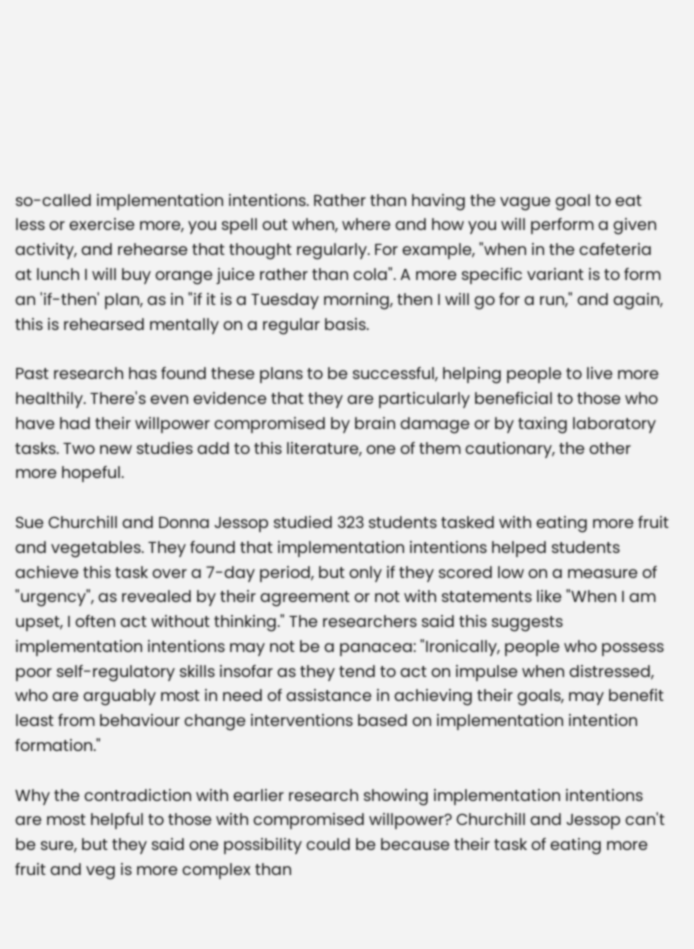so-called implementation intentions. Rather than having the vague goal to eat less or exercise more, you spell out when, where and how you will perform a given activity, and rehearse that thought regularly. For example, "when in the cafeteria at lunch I will buy orange juice rather than cola". A more specific variant is to form an 'if-then' plan, as in "if it is a Tuesday morning, then I will go for a run," and again, this is rehearsed mentally on a regular basis.

Past research has found these plans to be successful, helping people to live more healthily. There's even evidence that they are particularly beneficial to those who have had their willpower compromised by brain damage or by taxing laboratory tasks. Two new studies add to this literature, one of them cautionary, the other more hopeful.

Sue Churchill and Donna Jessop studied 323 students tasked with eating more fruit and vegetables. They found that implementation intentions helped students achieve this task over a 7-day period, but only if they scored low on a measure of "urgency", as revealed by their agreement or not with statements like "When I am upset, I often act without thinking." The researchers said this suggests implementation intentions may not be a panacea: "Ironically, people who possess poor self-regulatory skills insofar as they tend to act on impulse when distressed, who are arguably most in need of assistance in achieving their goals, may benefit least from behaviour change interventions based on implementation intention formation."

Why the contradiction with earlier research showing implementation intentions are most helpful to those with compromised willpower? Churchill and Jessop can't be sure, but they said one possibility could be because their task of eating more fruit and veg is more complex than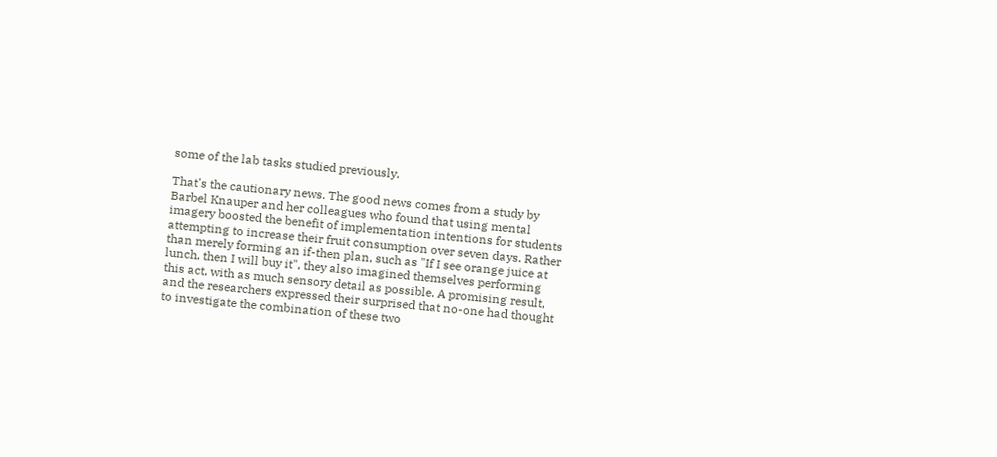some of the lab tasks studied previously.

That's the cautionary news. The good news comes from a study by Barbel Knauper and her colleagues who found that using mental imagery boosted the benefit of implementation intentions for students attempting to increase their fruit consumption over seven days. Rather than merely forming an if-then plan, such as "If I see orange juice at lunch, then I will buy it", they also imagined themselves performing this act, with as much sensory detail as possible. A promising result, and the researchers expressed their surprised that no-one had thought to investigate the combination of these two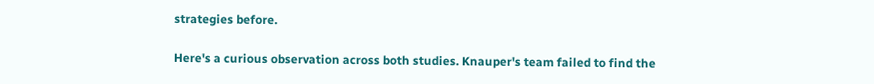strategies before.

Here's a curious observation across both studies. Knauper's team failed to find the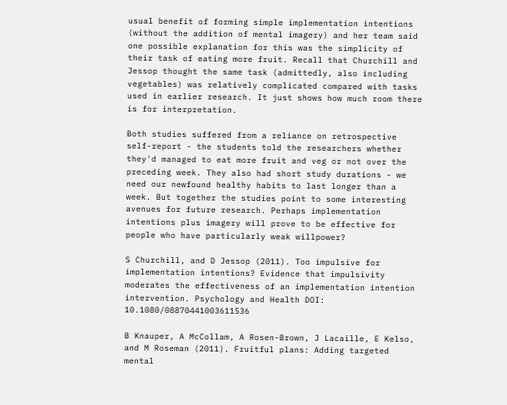usual benefit of forming simple implementation intentions (without the addition of mental imagery) and her team said one possible explanation for this was the simplicity of their task of eating more fruit. Recall that Churchill and Jessop thought the same task (admittedly, also including vegetables) was relatively complicated compared with tasks used in earlier research. It just shows how much room there is for interpretation.

Both studies suffered from a reliance on retrospective self-report - the students told the researchers whether they'd managed to eat more fruit and veg or not over the preceding week. They also had short study durations - we need our newfound healthy habits to last longer than a week. But together the studies point to some interesting avenues for future research. Perhaps implementation intentions plus imagery will prove to be effective for people who have particularly weak willpower?

S Churchill, and D Jessop (2011). Too impulsive for implementation intentions? Evidence that impulsivity moderates the effectiveness of an implementation intention intervention. Psychology and Health DOI: 10.1080/08870441003611536

B Knauper, A McCollam, A Rosen-Brown, J Lacaille, E Kelso, and M Roseman (2011). Fruitful plans: Adding targeted mental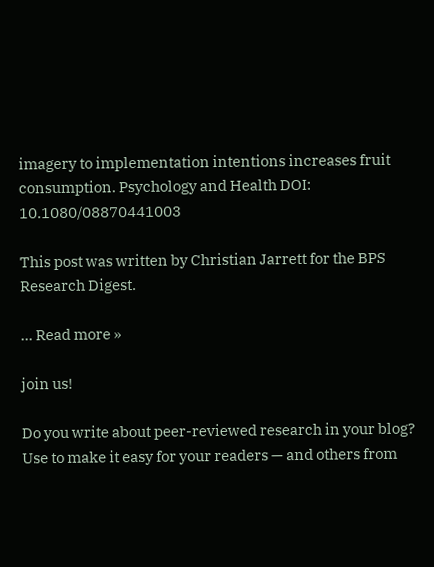imagery to implementation intentions increases fruit consumption. Psychology and Health DOI: 10.1080/08870441003

This post was written by Christian Jarrett for the BPS Research Digest.

... Read more »

join us!

Do you write about peer-reviewed research in your blog? Use to make it easy for your readers — and others from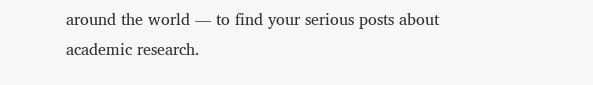around the world — to find your serious posts about academic research.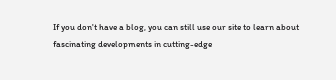If you don't have a blog, you can still use our site to learn about fascinating developments in cutting-edge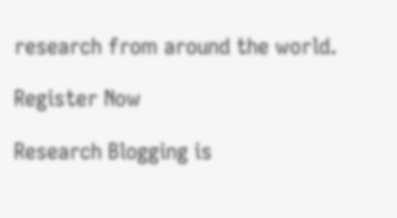research from around the world.

Register Now

Research Blogging is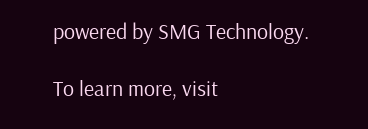powered by SMG Technology.

To learn more, visit